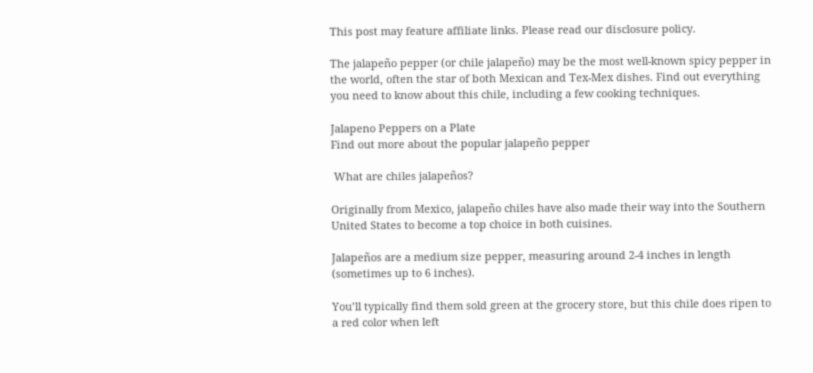This post may feature affiliate links. Please read our disclosure policy.

The jalapeño pepper (or chile jalapeño) may be the most well-known spicy pepper in the world, often the star of both Mexican and Tex-Mex dishes. Find out everything you need to know about this chile, including a few cooking techniques.

Jalapeno Peppers on a Plate
Find out more about the popular jalapeño pepper

 What are chiles jalapeños?

Originally from Mexico, jalapeño chiles have also made their way into the Southern United States to become a top choice in both cuisines.

Jalapeños are a medium size pepper, measuring around 2-4 inches in length (sometimes up to 6 inches).

You’ll typically find them sold green at the grocery store, but this chile does ripen to a red color when left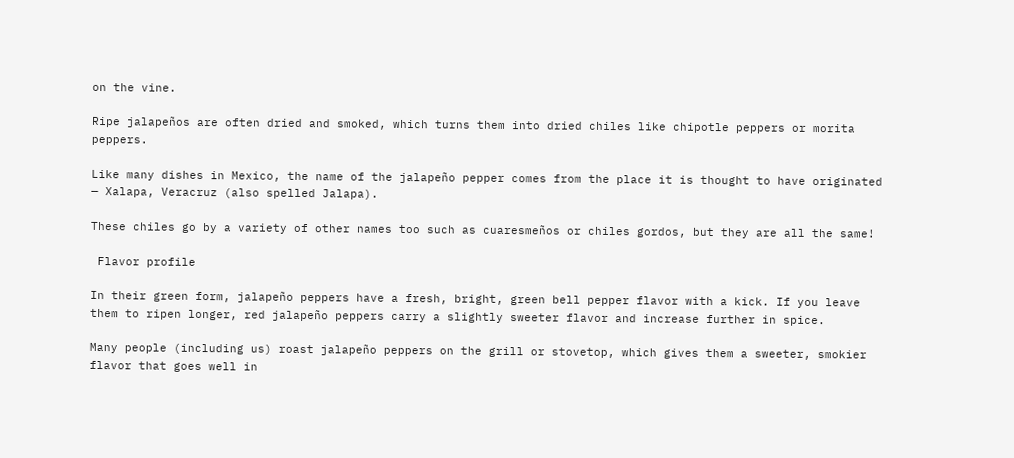on the vine.

Ripe jalapeños are often dried and smoked, which turns them into dried chiles like chipotle peppers or morita peppers.

Like many dishes in Mexico, the name of the jalapeño pepper comes from the place it is thought to have originated — Xalapa, Veracruz (also spelled Jalapa).

These chiles go by a variety of other names too such as cuaresmeños or chiles gordos, but they are all the same!

 Flavor profile

In their green form, jalapeño peppers have a fresh, bright, green bell pepper flavor with a kick. If you leave them to ripen longer, red jalapeño peppers carry a slightly sweeter flavor and increase further in spice.

Many people (including us) roast jalapeño peppers on the grill or stovetop, which gives them a sweeter, smokier flavor that goes well in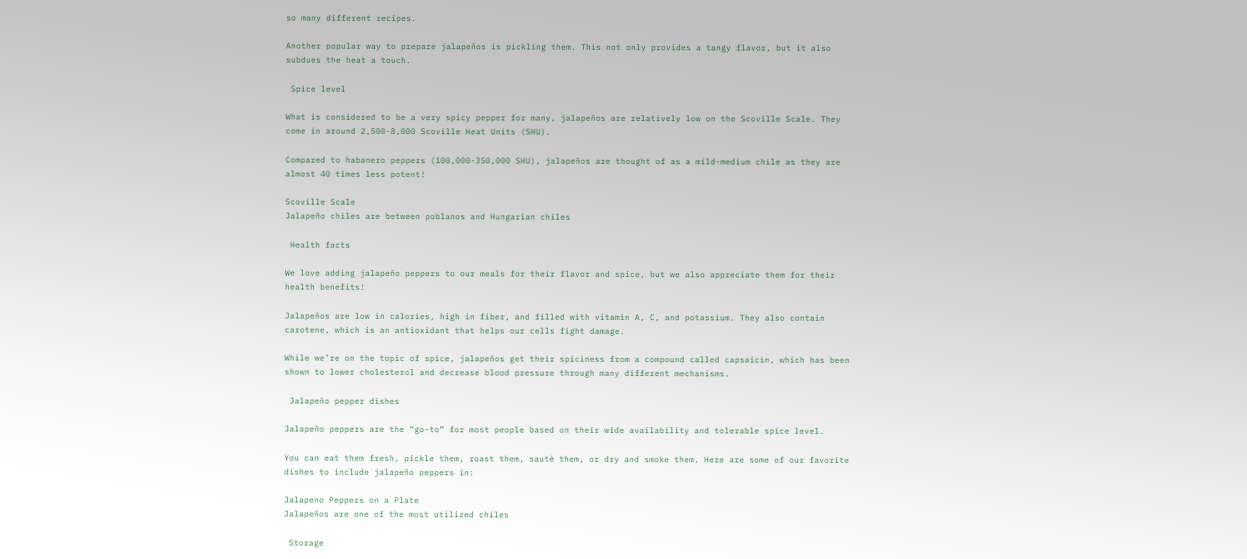so many different recipes.

Another popular way to prepare jalapeños is pickling them. This not only provides a tangy flavor, but it also subdues the heat a touch.

 Spice level

What is considered to be a very spicy pepper for many, jalapeños are relatively low on the Scoville Scale. They come in around 2,500-8,000 Scoville Heat Units (SHU).

Compared to habanero peppers (100,000-350,000 SHU), jalapeños are thought of as a mild-medium chile as they are almost 40 times less potent!

Scoville Scale
Jalapeño chiles are between poblanos and Hungarian chiles

 Health facts

We love adding jalapeño peppers to our meals for their flavor and spice, but we also appreciate them for their health benefits!

Jalapeños are low in calories, high in fiber, and filled with vitamin A, C, and potassium. They also contain carotene, which is an antioxidant that helps our cells fight damage.

While we’re on the topic of spice, jalapeños get their spiciness from a compound called capsaicin, which has been shown to lower cholesterol and decrease blood pressure through many different mechanisms.

 Jalapeño pepper dishes

Jalapeño peppers are the “go-to” for most people based on their wide availability and tolerable spice level.

You can eat them fresh, pickle them, roast them, sauté them, or dry and smoke them. Here are some of our favorite dishes to include jalapeño peppers in:

Jalapeno Peppers on a Plate
Jalapeños are one of the most utilized chiles

 Storage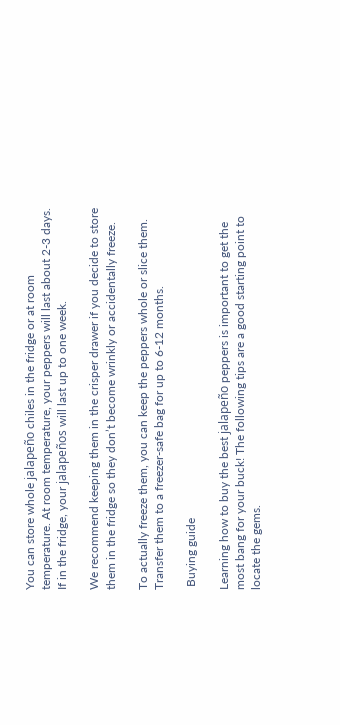You can store whole jalapeño chiles in the fridge or at room temperature. At room temperature, your peppers will last about 2-3 days. If in the fridge, your jalapeños will last up to one week.

We recommend keeping them in the crisper drawer if you decide to store them in the fridge so they don’t become wrinkly or accidentally freeze.

To actually freeze them, you can keep the peppers whole or slice them. Transfer them to a freezer-safe bag for up to 6-12 months.

 Buying guide

Learning how to buy the best jalapeño peppers is important to get the most bang for your buck! The following tips are a good starting point to locate the gems.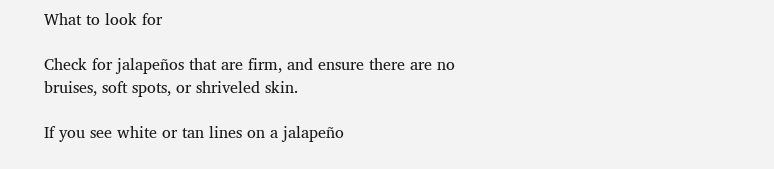What to look for

Check for jalapeños that are firm, and ensure there are no bruises, soft spots, or shriveled skin.

If you see white or tan lines on a jalapeño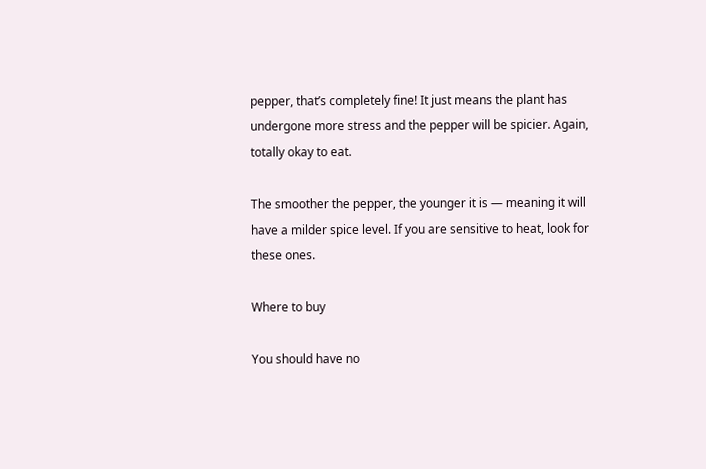pepper, that’s completely fine! It just means the plant has undergone more stress and the pepper will be spicier. Again, totally okay to eat.

The smoother the pepper, the younger it is — meaning it will have a milder spice level. If you are sensitive to heat, look for these ones.

Where to buy

You should have no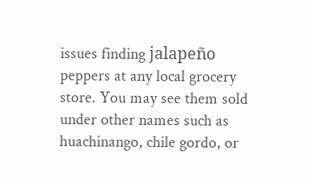issues finding jalapeño peppers at any local grocery store. You may see them sold under other names such as huachinango, chile gordo, or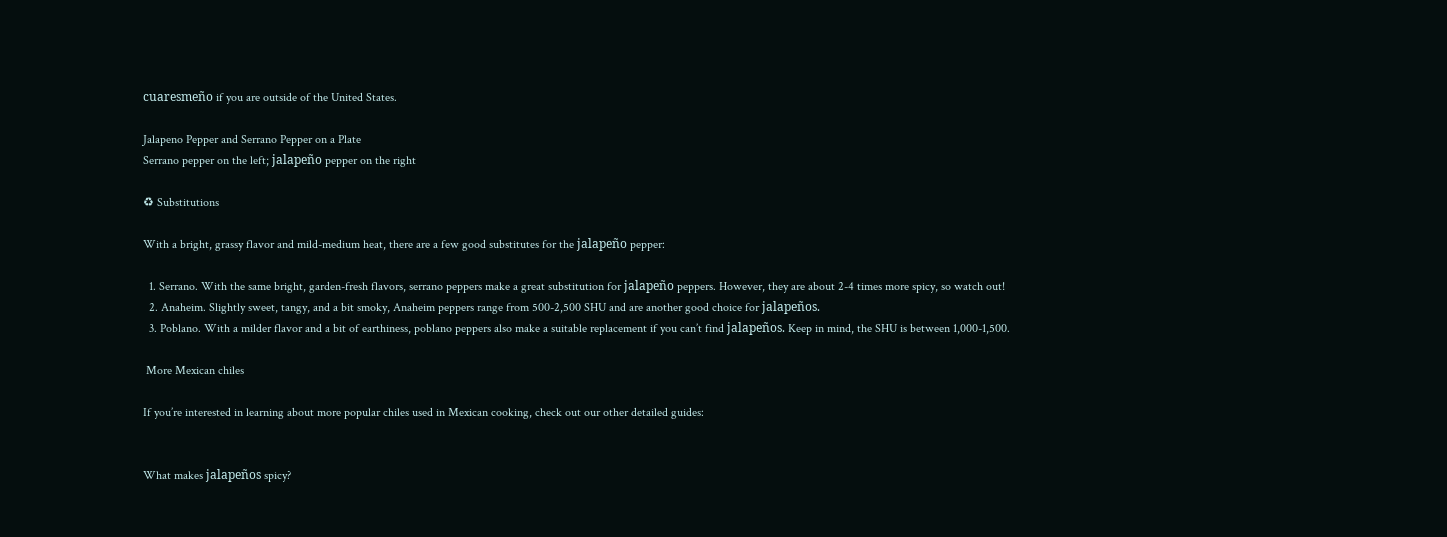cuaresmeño if you are outside of the United States.

Jalapeno Pepper and Serrano Pepper on a Plate
Serrano pepper on the left; jalapeño pepper on the right

♻ Substitutions

With a bright, grassy flavor and mild-medium heat, there are a few good substitutes for the jalapeño pepper:

  1. Serrano. With the same bright, garden-fresh flavors, serrano peppers make a great substitution for jalapeño peppers. However, they are about 2-4 times more spicy, so watch out!
  2. Anaheim. Slightly sweet, tangy, and a bit smoky, Anaheim peppers range from 500-2,500 SHU and are another good choice for jalapeños.
  3. Poblano. With a milder flavor and a bit of earthiness, poblano peppers also make a suitable replacement if you can’t find jalapeños. Keep in mind, the SHU is between 1,000-1,500.

 More Mexican chiles

If you’re interested in learning about more popular chiles used in Mexican cooking, check out our other detailed guides:


What makes jalapeños spicy?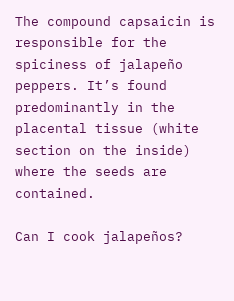The compound capsaicin is responsible for the spiciness of jalapeño peppers. It’s found predominantly in the placental tissue (white section on the inside) where the seeds are contained.

Can I cook jalapeños?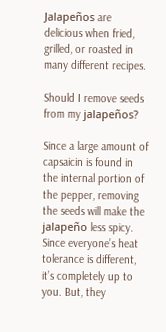Jalapeños are delicious when fried, grilled, or roasted in many different recipes.

Should I remove seeds from my jalapeños?

Since a large amount of capsaicin is found in the internal portion of the pepper, removing the seeds will make the jalapeño less spicy. Since everyone’s heat tolerance is different, it’s completely up to you. But, they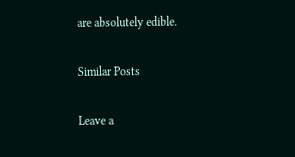are absolutely edible.

Similar Posts

Leave a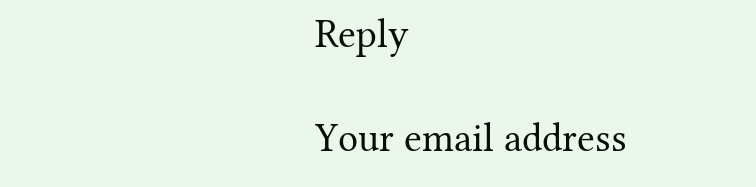Reply

Your email address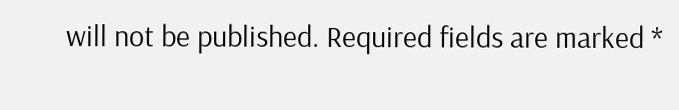will not be published. Required fields are marked *